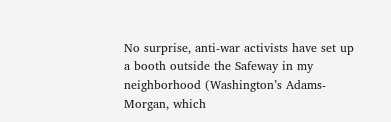No surprise, anti-war activists have set up a booth outside the Safeway in my neighborhood (Washington’s Adams-Morgan, which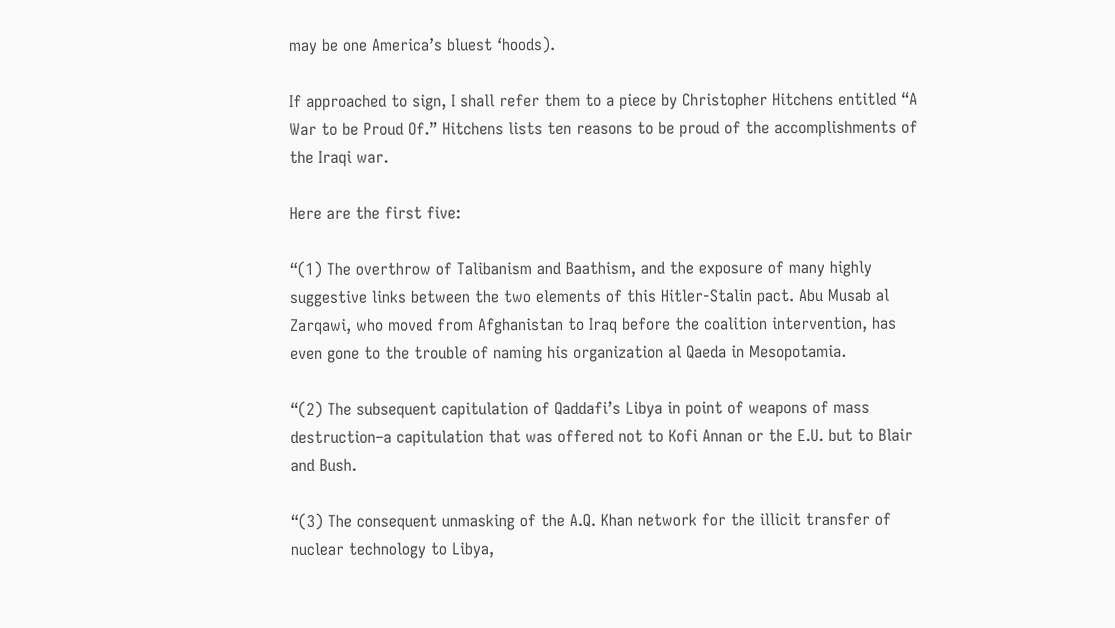may be one America’s bluest ‘hoods).

If approached to sign, I shall refer them to a piece by Christopher Hitchens entitled “A War to be Proud Of.” Hitchens lists ten reasons to be proud of the accomplishments of the Iraqi war.

Here are the first five:

“(1) The overthrow of Talibanism and Baathism, and the exposure of many highly suggestive links between the two elements of this Hitler-Stalin pact. Abu Musab al Zarqawi, who moved from Afghanistan to Iraq before the coalition intervention, has even gone to the trouble of naming his organization al Qaeda in Mesopotamia.

“(2) The subsequent capitulation of Qaddafi’s Libya in point of weapons of mass destruction–a capitulation that was offered not to Kofi Annan or the E.U. but to Blair and Bush.

“(3) The consequent unmasking of the A.Q. Khan network for the illicit transfer of nuclear technology to Libya,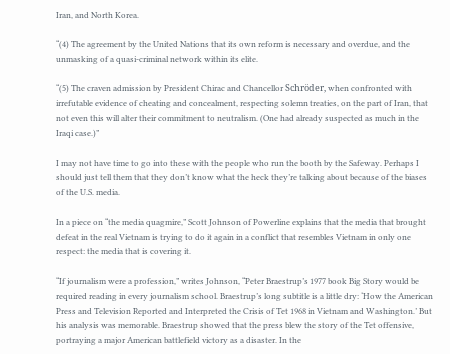Iran, and North Korea.

“(4) The agreement by the United Nations that its own reform is necessary and overdue, and the unmasking of a quasi-criminal network within its elite.

“(5) The craven admission by President Chirac and Chancellor Schröder, when confronted with irrefutable evidence of cheating and concealment, respecting solemn treaties, on the part of Iran, that not even this will alter their commitment to neutralism. (One had already suspected as much in the Iraqi case.)”

I may not have time to go into these with the people who run the booth by the Safeway. Perhaps I should just tell them that they don’t know what the heck they’re talking about because of the biases of the U.S. media.

In a piece on “the media quagmire,” Scott Johnson of Powerline explains that the media that brought defeat in the real Vietnam is trying to do it again in a conflict that resembles Vietnam in only one respect: the media that is covering it.

“If journalism were a profession,” writes Johnson, “Peter Braestrup’s 1977 book Big Story would be required reading in every journalism school. Braestrup’s long subtitle is a little dry: ‘How the American Press and Television Reported and Interpreted the Crisis of Tet 1968 in Vietnam and Washington.’ But his analysis was memorable. Braestrup showed that the press blew the story of the Tet offensive, portraying a major American battlefield victory as a disaster. In the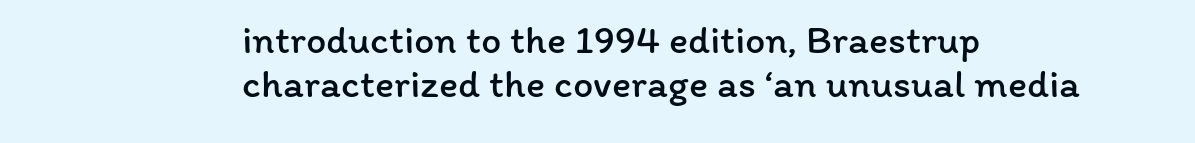introduction to the 1994 edition, Braestrup characterized the coverage as ‘an unusual media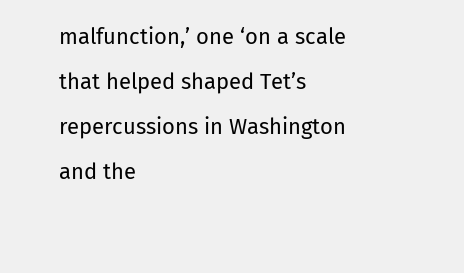malfunction,’ one ‘on a scale that helped shaped Tet’s repercussions in Washington and the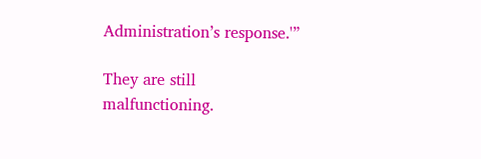Administration’s response.'”

They are still malfunctioning.